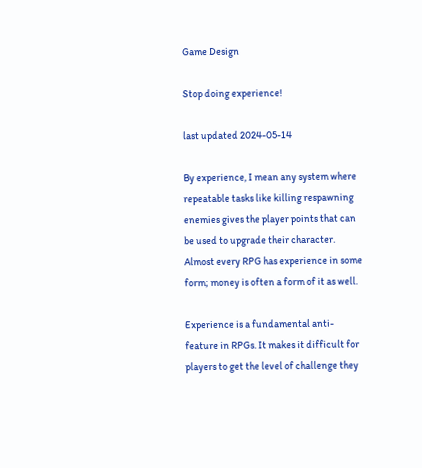Game Design

Stop doing experience!

last updated 2024-05-14

By experience, I mean any system where repeatable tasks like killing respawning enemies gives the player points that can be used to upgrade their character. Almost every RPG has experience in some form; money is often a form of it as well.

Experience is a fundamental anti-feature in RPGs. It makes it difficult for players to get the level of challenge they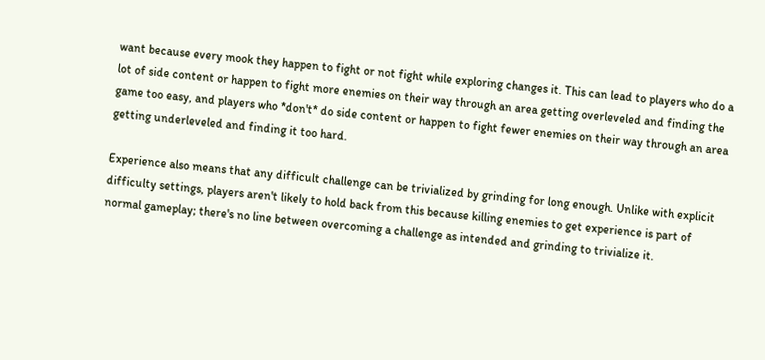want because every mook they happen to fight or not fight while exploring changes it. This can lead to players who do a lot of side content or happen to fight more enemies on their way through an area getting overleveled and finding the game too easy, and players who *don't* do side content or happen to fight fewer enemies on their way through an area getting underleveled and finding it too hard.

Experience also means that any difficult challenge can be trivialized by grinding for long enough. Unlike with explicit difficulty settings, players aren't likely to hold back from this because killing enemies to get experience is part of normal gameplay; there's no line between overcoming a challenge as intended and grinding to trivialize it.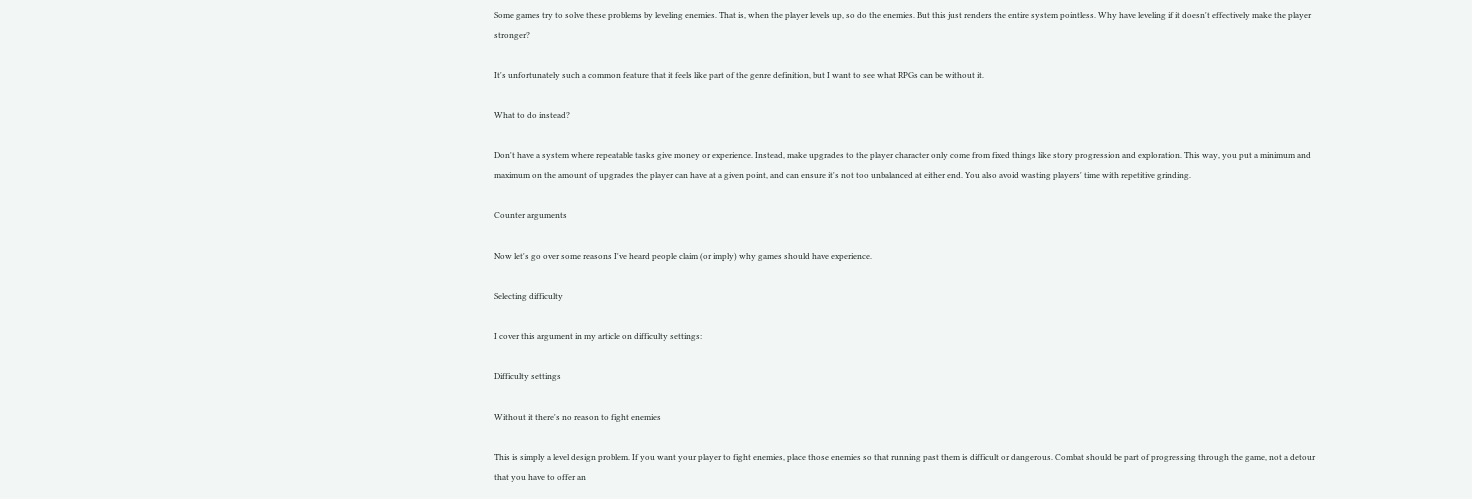Some games try to solve these problems by leveling enemies. That is, when the player levels up, so do the enemies. But this just renders the entire system pointless. Why have leveling if it doesn't effectively make the player stronger?

It's unfortunately such a common feature that it feels like part of the genre definition, but I want to see what RPGs can be without it.

What to do instead?

Don't have a system where repeatable tasks give money or experience. Instead, make upgrades to the player character only come from fixed things like story progression and exploration. This way, you put a minimum and maximum on the amount of upgrades the player can have at a given point, and can ensure it's not too unbalanced at either end. You also avoid wasting players' time with repetitive grinding.

Counter arguments

Now let's go over some reasons I've heard people claim (or imply) why games should have experience.

Selecting difficulty

I cover this argument in my article on difficulty settings:

Difficulty settings

Without it there's no reason to fight enemies

This is simply a level design problem. If you want your player to fight enemies, place those enemies so that running past them is difficult or dangerous. Combat should be part of progressing through the game, not a detour that you have to offer an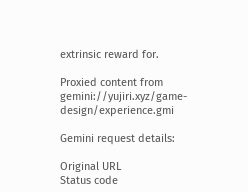extrinsic reward for.

Proxied content from gemini://yujiri.xyz/game-design/experience.gmi

Gemini request details:

Original URL
Status code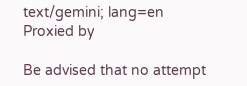text/gemini; lang=en
Proxied by

Be advised that no attempt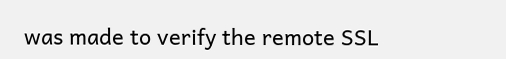was made to verify the remote SSL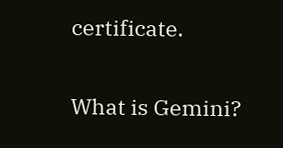certificate.

What is Gemini?